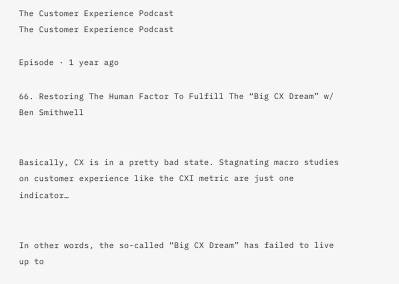The Customer Experience Podcast
The Customer Experience Podcast

Episode · 1 year ago

66. Restoring The Human Factor To Fulfill The “Big CX Dream” w/ Ben Smithwell


Basically, CX is in a pretty bad state. Stagnating macro studies on customer experience like the CXI metric are just one indicator…


In other words, the so-called “Big CX Dream” has failed to live up to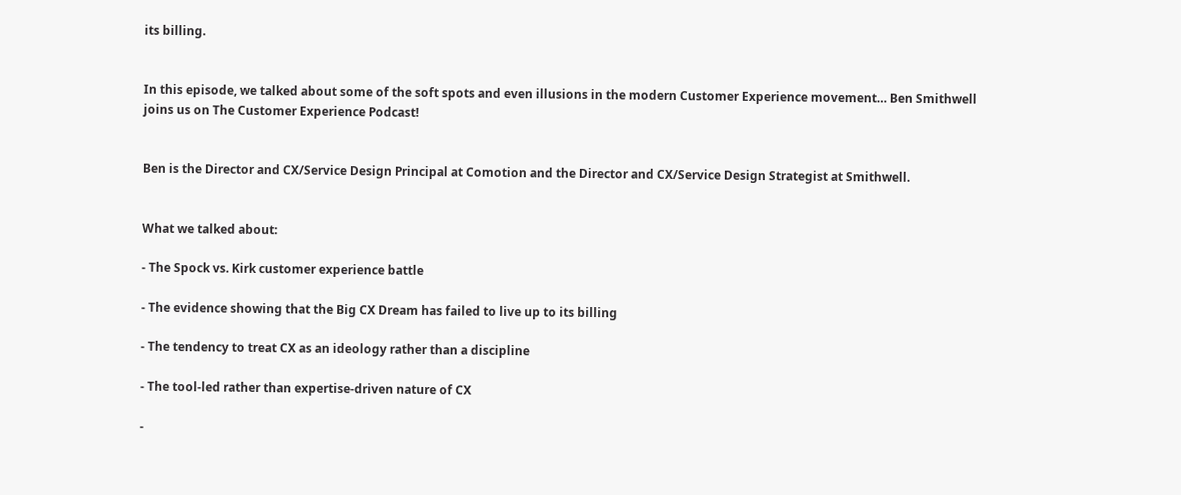its billing.


In this episode, we talked about some of the soft spots and even illusions in the modern Customer Experience movement… Ben Smithwell joins us on The Customer Experience Podcast!


Ben is the Director and CX/Service Design Principal at Comotion and the Director and CX/Service Design Strategist at Smithwell.


What we talked about:

- The Spock vs. Kirk customer experience battle

- The evidence showing that the Big CX Dream has failed to live up to its billing

- The tendency to treat CX as an ideology rather than a discipline

- The tool-led rather than expertise-driven nature of CX

-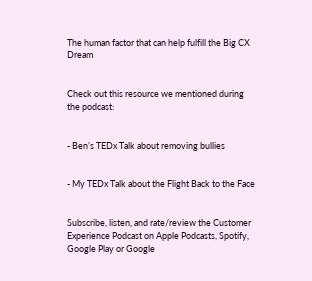The human factor that can help fulfill the Big CX Dream


Check out this resource we mentioned during the podcast:


- Ben’s TEDx Talk about removing bullies


- My TEDx Talk about the Flight Back to the Face


Subscribe, listen, and rate/review the Customer Experience Podcast on Apple Podcasts, Spotify, Google Play or Google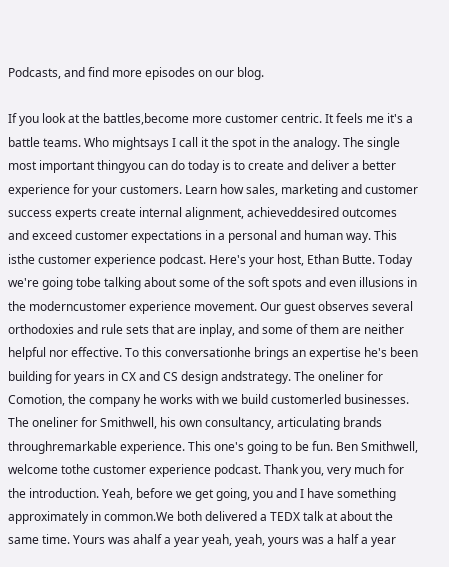Podcasts, and find more episodes on our blog.

If you look at the battles,become more customer centric. It feels me it's a battle teams. Who mightsays I call it the spot in the analogy. The single most important thingyou can do today is to create and deliver a better experience for your customers. Learn how sales, marketing and customer success experts create internal alignment, achieveddesired outcomes and exceed customer expectations in a personal and human way. This isthe customer experience podcast. Here's your host, Ethan Butte. Today we're going tobe talking about some of the soft spots and even illusions in the moderncustomer experience movement. Our guest observes several orthodoxies and rule sets that are inplay, and some of them are neither helpful nor effective. To this conversationhe brings an expertise he's been building for years in CX and CS design andstrategy. The oneliner for Comotion, the company he works with we build customerled businesses. The oneliner for Smithwell, his own consultancy, articulating brands throughremarkable experience. This one's going to be fun. Ben Smithwell, welcome tothe customer experience podcast. Thank you, very much for the introduction. Yeah, before we get going, you and I have something approximately in common.We both delivered a TEDX talk at about the same time. Yours was ahalf a year yeah, yeah, yours was a half a year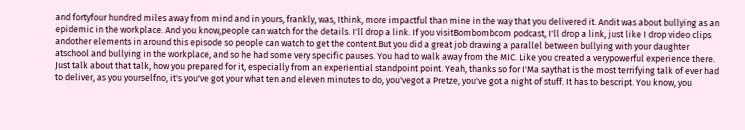and fortyfour hundred miles away from mind and in yours, frankly, was, Ithink, more impactful than mine in the way that you delivered it. Andit was about bullying as an epidemic in the workplace. And you know,people can watch for the details. I'll drop a link. If you visitBombombcom podcast, I'll drop a link, just like I drop video clips andother elements in around this episode so people can watch to get the content.But you did a great job drawing a parallel between bullying with your daughter atschool and bullying in the workplace, and so he had some very specific pauses. You had to walk away from the MIC. Like you created a verypowerful experience there. Just talk about that talk, how you prepared for it, especially from an experiential standpoint point. Yeah, thanks so for I'Ma saythat is the most terrifying talk of ever had to deliver, as you yourselfno, it's you've got your what ten and eleven minutes to do, you'vegot a Pretze, you've got a night of stuff. It has to bescript. You know, you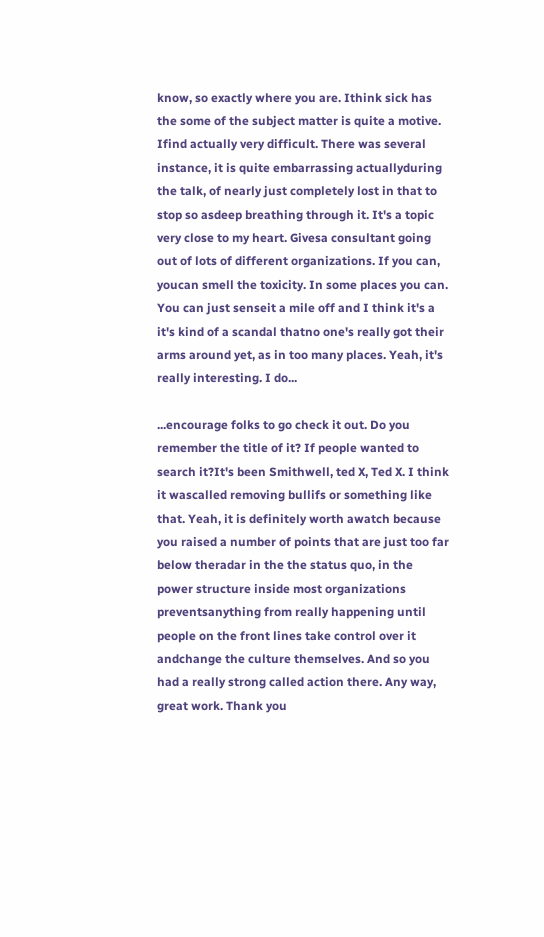know, so exactly where you are. Ithink sick has the some of the subject matter is quite a motive. Ifind actually very difficult. There was several instance, it is quite embarrassing actuallyduring the talk, of nearly just completely lost in that to stop so asdeep breathing through it. It's a topic very close to my heart. Givesa consultant going out of lots of different organizations. If you can, youcan smell the toxicity. In some places you can. You can just senseit a mile off and I think it's a it's kind of a scandal thatno one's really got their arms around yet, as in too many places. Yeah, it's really interesting. I do...

...encourage folks to go check it out. Do you remember the title of it? If people wanted to search it?It's been Smithwell, ted X, Ted X. I think it wascalled removing bullifs or something like that. Yeah, it is definitely worth awatch because you raised a number of points that are just too far below theradar in the the status quo, in the power structure inside most organizations preventsanything from really happening until people on the front lines take control over it andchange the culture themselves. And so you had a really strong called action there. Any way, great work. Thank you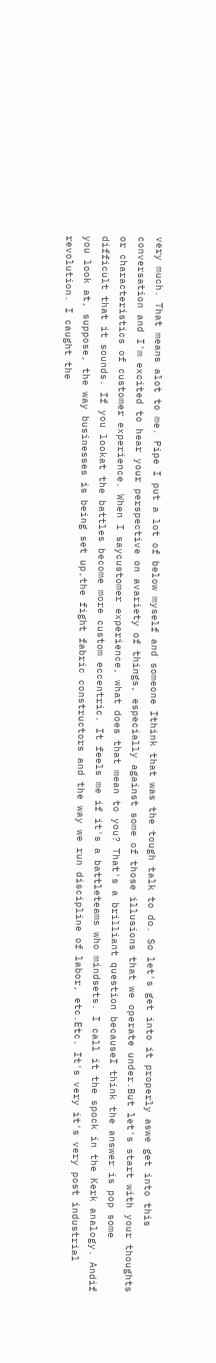very much. That means alot to me. Pipe I put a lot of below myself and someone Ithink that was the tough talk to do. So let's get into it properly aswe get into this conversation and I'm excited to hear your perspective on avariety of things, especially against some of those illusions that we operate under.But let's start with your thoughts or characteristics of customer experience. When I saycustomer experience, what does that mean to you? That's a brilliant question becauseI think the answer is pop some difficult that it sounds. If you lookat the battles become more custom eccentric. It feels me if it's a battleteams who mindsets. I call it the spock in the Kerk analogy. Andif you look at, suppose, the way businesses is being set up,the fight fabric constructors and the way we run discipline of labor, etc.Etc. It's very it's very post industrial revolution. I caught the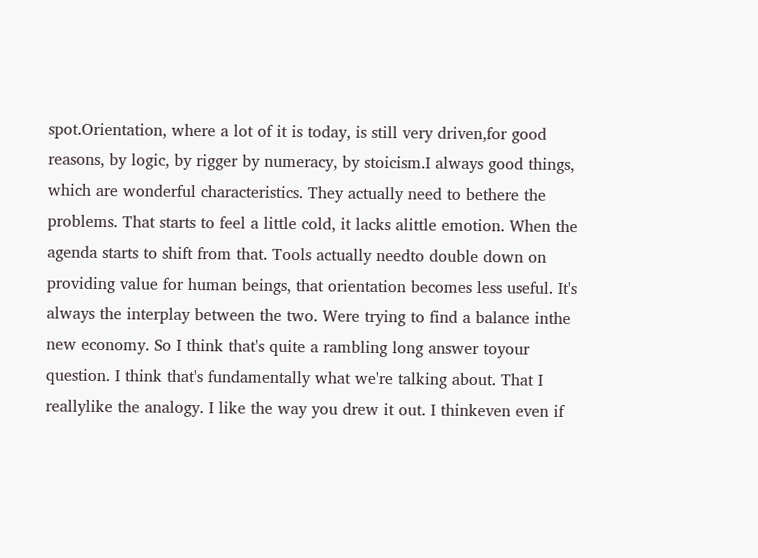spot.Orientation, where a lot of it is today, is still very driven,for good reasons, by logic, by rigger by numeracy, by stoicism.I always good things, which are wonderful characteristics. They actually need to bethere the problems. That starts to feel a little cold, it lacks alittle emotion. When the agenda starts to shift from that. Tools actually needto double down on providing value for human beings, that orientation becomes less useful. It's always the interplay between the two. Were trying to find a balance inthe new economy. So I think that's quite a rambling long answer toyour question. I think that's fundamentally what we're talking about. That I reallylike the analogy. I like the way you drew it out. I thinkeven even if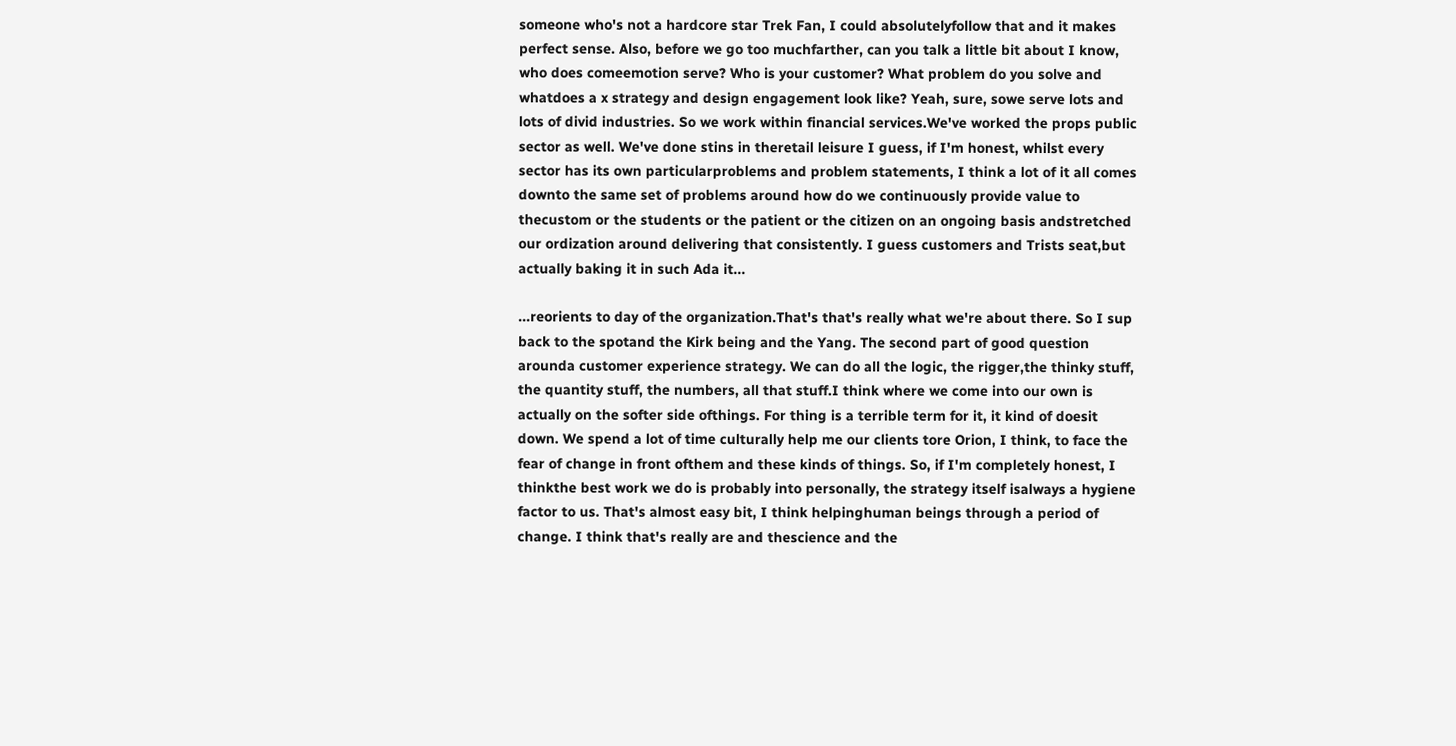someone who's not a hardcore star Trek Fan, I could absolutelyfollow that and it makes perfect sense. Also, before we go too muchfarther, can you talk a little bit about I know, who does comeemotion serve? Who is your customer? What problem do you solve and whatdoes a x strategy and design engagement look like? Yeah, sure, sowe serve lots and lots of divid industries. So we work within financial services.We've worked the props public sector as well. We've done stins in theretail leisure I guess, if I'm honest, whilst every sector has its own particularproblems and problem statements, I think a lot of it all comes downto the same set of problems around how do we continuously provide value to thecustom or the students or the patient or the citizen on an ongoing basis andstretched our ordization around delivering that consistently. I guess customers and Trists seat,but actually baking it in such Ada it...

...reorients to day of the organization.That's that's really what we're about there. So I sup back to the spotand the Kirk being and the Yang. The second part of good question arounda customer experience strategy. We can do all the logic, the rigger,the thinky stuff, the quantity stuff, the numbers, all that stuff.I think where we come into our own is actually on the softer side ofthings. For thing is a terrible term for it, it kind of doesit down. We spend a lot of time culturally help me our clients tore Orion, I think, to face the fear of change in front ofthem and these kinds of things. So, if I'm completely honest, I thinkthe best work we do is probably into personally, the strategy itself isalways a hygiene factor to us. That's almost easy bit, I think helpinghuman beings through a period of change. I think that's really are and thescience and the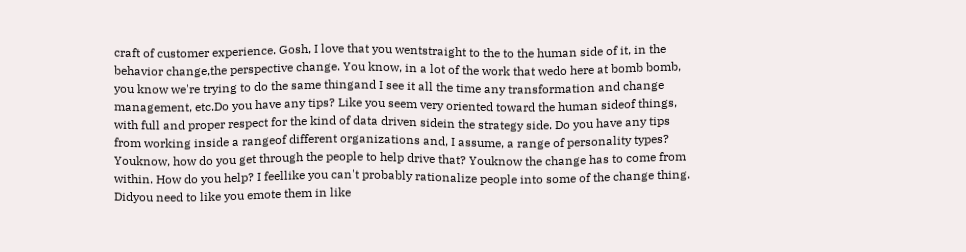craft of customer experience. Gosh, I love that you wentstraight to the to the human side of it, in the behavior change,the perspective change. You know, in a lot of the work that wedo here at bomb bomb, you know we're trying to do the same thingand I see it all the time any transformation and change management, etc.Do you have any tips? Like you seem very oriented toward the human sideof things, with full and proper respect for the kind of data driven sidein the strategy side. Do you have any tips from working inside a rangeof different organizations and, I assume, a range of personality types? Youknow, how do you get through the people to help drive that? Youknow the change has to come from within. How do you help? I feellike you can't probably rationalize people into some of the change thing. Didyou need to like you emote them in like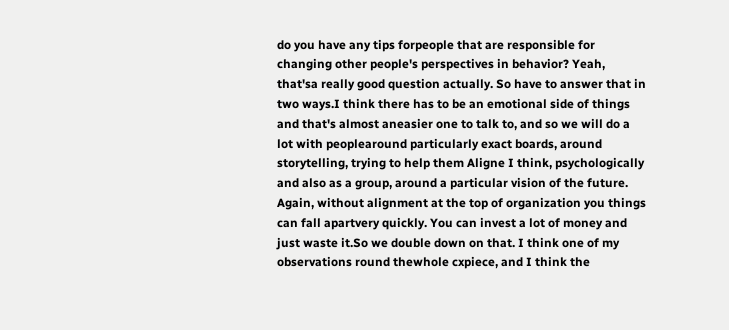do you have any tips forpeople that are responsible for changing other people's perspectives in behavior? Yeah, that'sa really good question actually. So have to answer that in two ways.I think there has to be an emotional side of things and that's almost aneasier one to talk to, and so we will do a lot with peoplearound particularly exact boards, around storytelling, trying to help them Aligne I think, psychologically and also as a group, around a particular vision of the future. Again, without alignment at the top of organization you things can fall apartvery quickly. You can invest a lot of money and just waste it.So we double down on that. I think one of my observations round thewhole cxpiece, and I think the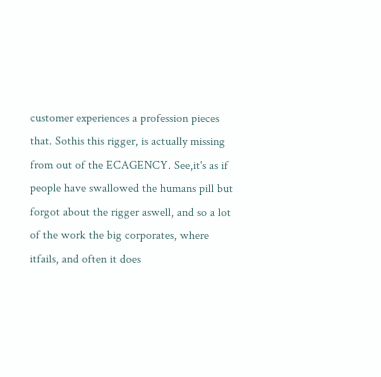customer experiences a profession pieces that. Sothis this rigger, is actually missing from out of the ECAGENCY. See,it's as if people have swallowed the humans pill but forgot about the rigger aswell, and so a lot of the work the big corporates, where itfails, and often it does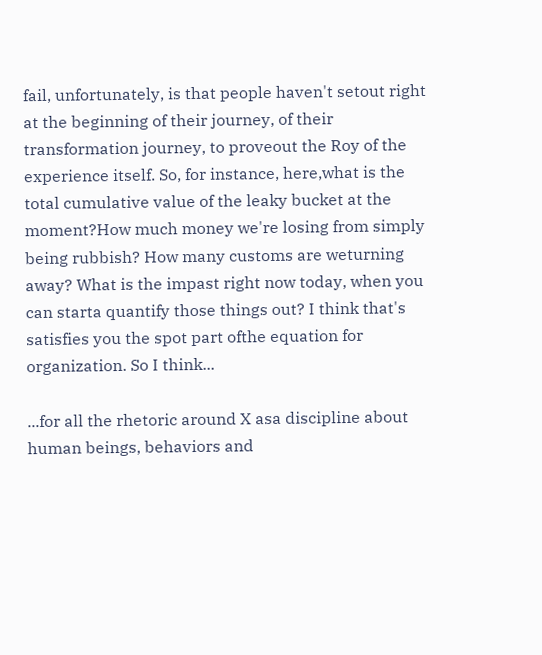fail, unfortunately, is that people haven't setout right at the beginning of their journey, of their transformation journey, to proveout the Roy of the experience itself. So, for instance, here,what is the total cumulative value of the leaky bucket at the moment?How much money we're losing from simply being rubbish? How many customs are weturning away? What is the impast right now today, when you can starta quantify those things out? I think that's satisfies you the spot part ofthe equation for organization. So I think...

...for all the rhetoric around X asa discipline about human beings, behaviors and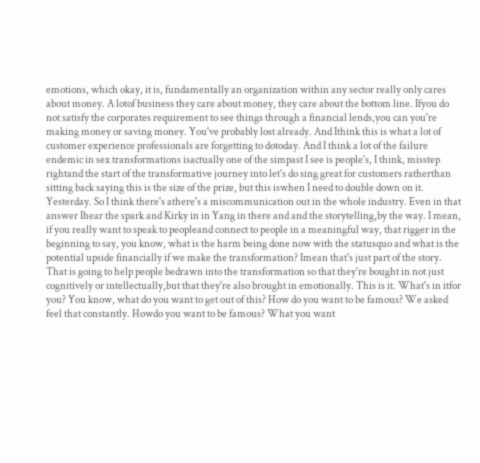emotions, which okay, it is, fundamentally an organization within any sector really only cares about money. A lotof business they care about money, they care about the bottom line. Ifyou do not satisfy the corporates requirement to see things through a financial lends,you can you're making money or saving money. You've probably lost already. And Ithink this is what a lot of customer experience professionals are forgetting to dotoday. And I think a lot of the failure endemic in sex transformations isactually one of the simpast I see is people's, I think, misstep rightand the start of the transformative journey into let's do sing great for customers ratherthan sitting back saying this is the size of the prize, but this iswhen I need to double down on it. Yesterday. So I think there's athere's a miscommunication out in the whole industry. Even in that answer Ihear the spark and Kirky in in Yang in there and and the storytelling,by the way. I mean, if you really want to speak to peopleand connect to people in a meaningful way, that rigger in the beginning to say, you know, what is the harm being done now with the statusquo and what is the potential upside financially if we make the transformation? Imean that's just part of the story. That is going to help people bedrawn into the transformation so that they're bought in not just cognitively or intellectually,but that they're also brought in emotionally. This is it. What's in itfor you? You know, what do you want to get out of this? How do you want to be famous? We asked feel that constantly. Howdo you want to be famous? What you want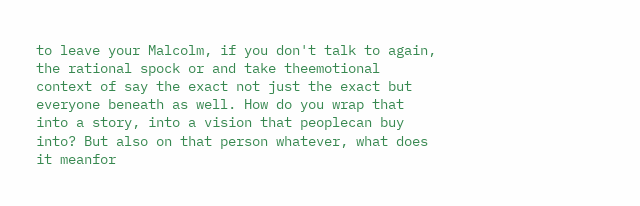to leave your Malcolm, if you don't talk to again, the rational spock or and take theemotional context of say the exact not just the exact but everyone beneath as well. How do you wrap that into a story, into a vision that peoplecan buy into? But also on that person whatever, what does it meanfor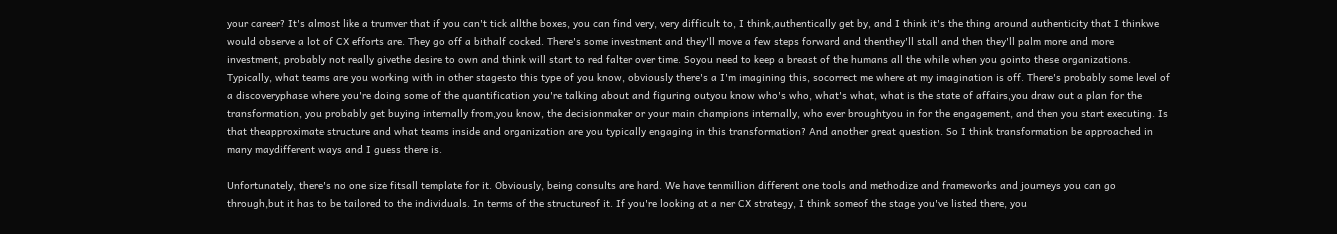your career? It's almost like a trumver that if you can't tick allthe boxes, you can find very, very difficult to, I think,authentically get by, and I think it's the thing around authenticity that I thinkwe would observe a lot of CX efforts are. They go off a bithalf cocked. There's some investment and they'll move a few steps forward and thenthey'll stall and then they'll palm more and more investment, probably not really givethe desire to own and think will start to red falter over time. Soyou need to keep a breast of the humans all the while when you gointo these organizations. Typically, what teams are you working with in other stagesto this type of you know, obviously there's a I'm imagining this, socorrect me where at my imagination is off. There's probably some level of a discoveryphase where you're doing some of the quantification you're talking about and figuring outyou know who's who, what's what, what is the state of affairs,you draw out a plan for the transformation, you probably get buying internally from,you know, the decisionmaker or your main champions internally, who ever broughtyou in for the engagement, and then you start executing. Is that theapproximate structure and what teams inside and organization are you typically engaging in this transformation? And another great question. So I think transformation be approached in many maydifferent ways and I guess there is.

Unfortunately, there's no one size fitsall template for it. Obviously, being consults are hard. We have tenmillion different one tools and methodize and frameworks and journeys you can go through,but it has to be tailored to the individuals. In terms of the structureof it. If you're looking at a ner CX strategy, I think someof the stage you've listed there, you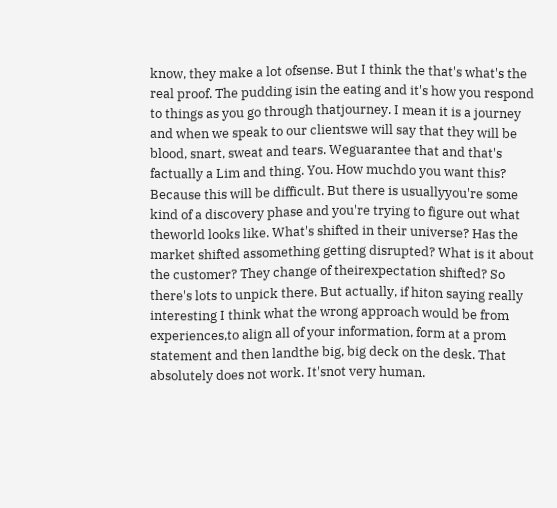know, they make a lot ofsense. But I think the that's what's the real proof. The pudding isin the eating and it's how you respond to things as you go through thatjourney. I mean it is a journey and when we speak to our clientswe will say that they will be blood, snart, sweat and tears. Weguarantee that and that's factually a Lim and thing. You. How muchdo you want this? Because this will be difficult. But there is usuallyyou're some kind of a discovery phase and you're trying to figure out what theworld looks like. What's shifted in their universe? Has the market shifted assomething getting disrupted? What is it about the customer? They change of theirexpectation shifted? So there's lots to unpick there. But actually, if hiton saying really interesting I think what the wrong approach would be from experiences,to align all of your information, form at a prom statement and then landthe big, big deck on the desk. That absolutely does not work. It'snot very human.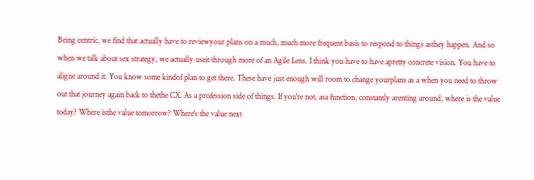Being centric, we find that actually have to reviewyour plans on a much, much more frequent basis to respond to things asthey happen. And so when we talk about sex strategy, we actually useit through more of an Agile Lens. I think you have to have apretty concrete vision. You have to aligne around it. You know some kindof plan to get there. These have just enough will room to change yourplans as a when you need to throw out that journey again back to thethe CX. As a profession side of things. If you're not, asa function, constantly arenting around, where is the value today? Where isthe value tomorrow? Where's the value next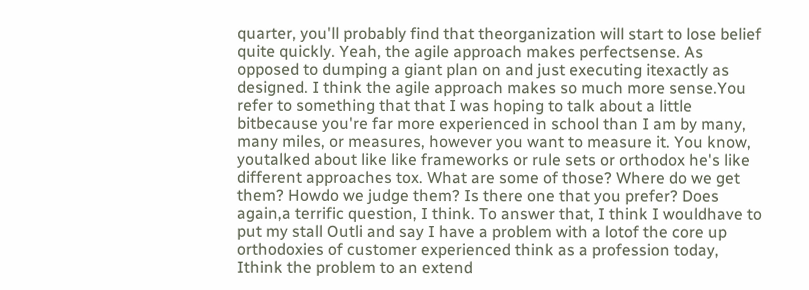quarter, you'll probably find that theorganization will start to lose belief quite quickly. Yeah, the agile approach makes perfectsense. As opposed to dumping a giant plan on and just executing itexactly as designed. I think the agile approach makes so much more sense.You refer to something that that I was hoping to talk about a little bitbecause you're far more experienced in school than I am by many, many miles, or measures, however you want to measure it. You know, youtalked about like like frameworks or rule sets or orthodox he's like different approaches tox. What are some of those? Where do we get them? Howdo we judge them? Is there one that you prefer? Does again,a terrific question, I think. To answer that, I think I wouldhave to put my stall Outli and say I have a problem with a lotof the core up orthodoxies of customer experienced think as a profession today, Ithink the problem to an extend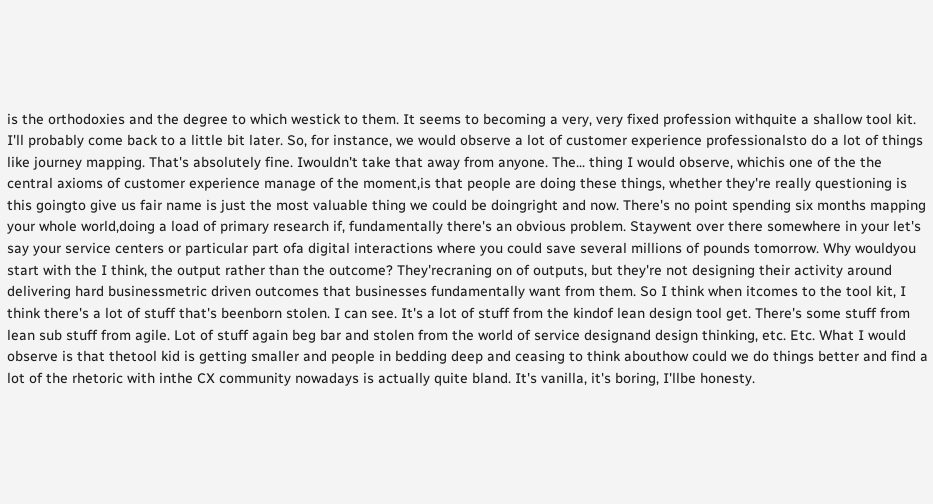is the orthodoxies and the degree to which westick to them. It seems to becoming a very, very fixed profession withquite a shallow tool kit. I'll probably come back to a little bit later. So, for instance, we would observe a lot of customer experience professionalsto do a lot of things like journey mapping. That's absolutely fine. Iwouldn't take that away from anyone. The... thing I would observe, whichis one of the the central axioms of customer experience manage of the moment,is that people are doing these things, whether they're really questioning is this goingto give us fair name is just the most valuable thing we could be doingright and now. There's no point spending six months mapping your whole world,doing a load of primary research if, fundamentally there's an obvious problem. Staywent over there somewhere in your let's say your service centers or particular part ofa digital interactions where you could save several millions of pounds tomorrow. Why wouldyou start with the I think, the output rather than the outcome? They'recraning on of outputs, but they're not designing their activity around delivering hard businessmetric driven outcomes that businesses fundamentally want from them. So I think when itcomes to the tool kit, I think there's a lot of stuff that's beenborn stolen. I can see. It's a lot of stuff from the kindof lean design tool get. There's some stuff from lean sub stuff from agile. Lot of stuff again beg bar and stolen from the world of service designand design thinking, etc. Etc. What I would observe is that thetool kid is getting smaller and people in bedding deep and ceasing to think abouthow could we do things better and find a lot of the rhetoric with inthe CX community nowadays is actually quite bland. It's vanilla, it's boring, I'llbe honesty.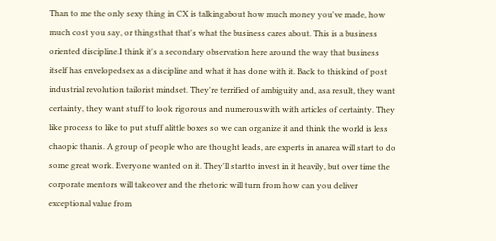Than to me the only sexy thing in CX is talkingabout how much money you've made, how much cost you say, or thingsthat that's what the business cares about. This is a business oriented discipline.I think it's a secondary observation here around the way that business itself has envelopedsex as a discipline and what it has done with it. Back to thiskind of post industrial revolution tailorist mindset. They're terrified of ambiguity and, asa result, they want certainty, they want stuff to look rigorous and numerouswith with articles of certainty. They like process to like to put stuff alittle boxes so we can organize it and think the world is less chaopic thanis. A group of people who are thought leads, are experts in anarea will start to do some great work. Everyone wanted on it. They'll startto invest in it heavily, but over time the corporate mentors will takeover and the rhetoric will turn from how can you deliver exceptional value from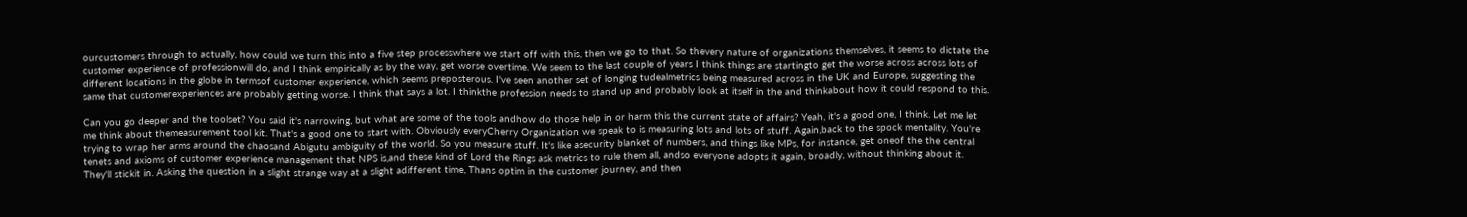ourcustomers through to actually, how could we turn this into a five step processwhere we start off with this, then we go to that. So thevery nature of organizations themselves, it seems to dictate the customer experience of professionwill do, and I think empirically as by the way, get worse overtime. We seem to the last couple of years I think things are startingto get the worse across across lots of different locations in the globe in termsof customer experience, which seems preposterous. I've seen another set of longing tudealmetrics being measured across in the UK and Europe, suggesting the same that customerexperiences are probably getting worse. I think that says a lot. I thinkthe profession needs to stand up and probably look at itself in the and thinkabout how it could respond to this.

Can you go deeper and the toolset? You said it's narrowing, but what are some of the tools andhow do those help in or harm this the current state of affairs? Yeah, it's a good one, I think. Let me let me think about themeasurement tool kit. That's a good one to start with. Obviously everyCherry Organization we speak to is measuring lots and lots of stuff. Again,back to the spock mentality. You're trying to wrap her arms around the chaosand Abigutu ambiguity of the world. So you measure stuff. It's like asecurity blanket of numbers, and things like MPs, for instance, get oneof the the central tenets and axioms of customer experience management that NPS is,and these kind of Lord the Rings ask metrics to rule them all, andso everyone adopts it again, broadly, without thinking about it. They'll stickit in. Asking the question in a slight strange way at a slight adifferent time, Thans optim in the customer journey, and then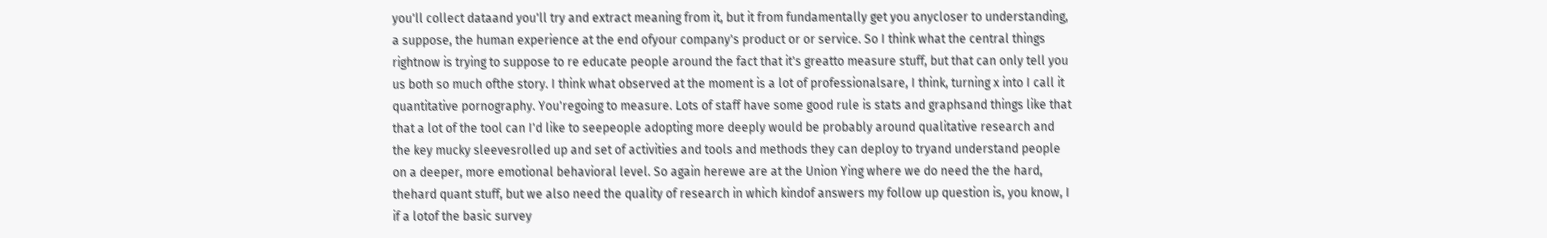you'll collect dataand you'll try and extract meaning from it, but it from fundamentally get you anycloser to understanding, a suppose, the human experience at the end ofyour company's product or or service. So I think what the central things rightnow is trying to suppose to re educate people around the fact that it's greatto measure stuff, but that can only tell you us both so much ofthe story. I think what observed at the moment is a lot of professionalsare, I think, turning x into I call it quantitative pornography. You'regoing to measure. Lots of staff have some good rule is stats and graphsand things like that that a lot of the tool can I'd like to seepeople adopting more deeply would be probably around qualitative research and the key mucky sleevesrolled up and set of activities and tools and methods they can deploy to tryand understand people on a deeper, more emotional behavioral level. So again herewe are at the Union Ying where we do need the the hard, thehard quant stuff, but we also need the quality of research in which kindof answers my follow up question is, you know, I if a lotof the basic survey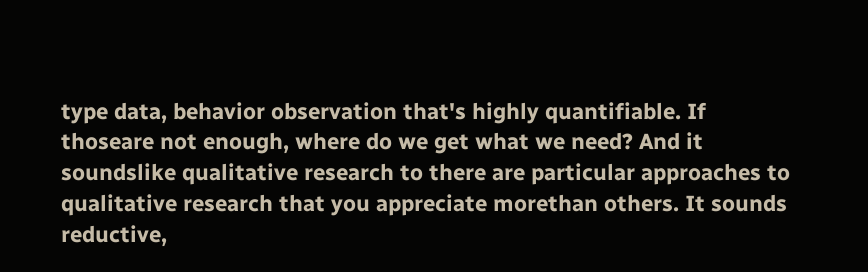type data, behavior observation that's highly quantifiable. If thoseare not enough, where do we get what we need? And it soundslike qualitative research to there are particular approaches to qualitative research that you appreciate morethan others. It sounds reductive,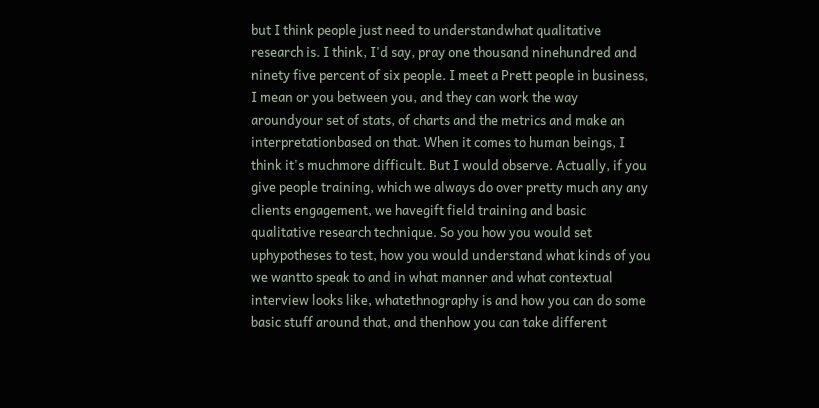but I think people just need to understandwhat qualitative research is. I think, I'd say, pray one thousand ninehundred and ninety five percent of six people. I meet a Prett people in business, I mean or you between you, and they can work the way aroundyour set of stats, of charts and the metrics and make an interpretationbased on that. When it comes to human beings, I think it's muchmore difficult. But I would observe. Actually, if you give people training, which we always do over pretty much any any clients engagement, we havegift field training and basic qualitative research technique. So you how you would set uphypotheses to test, how you would understand what kinds of you we wantto speak to and in what manner and what contextual interview looks like, whatethnography is and how you can do some basic stuff around that, and thenhow you can take different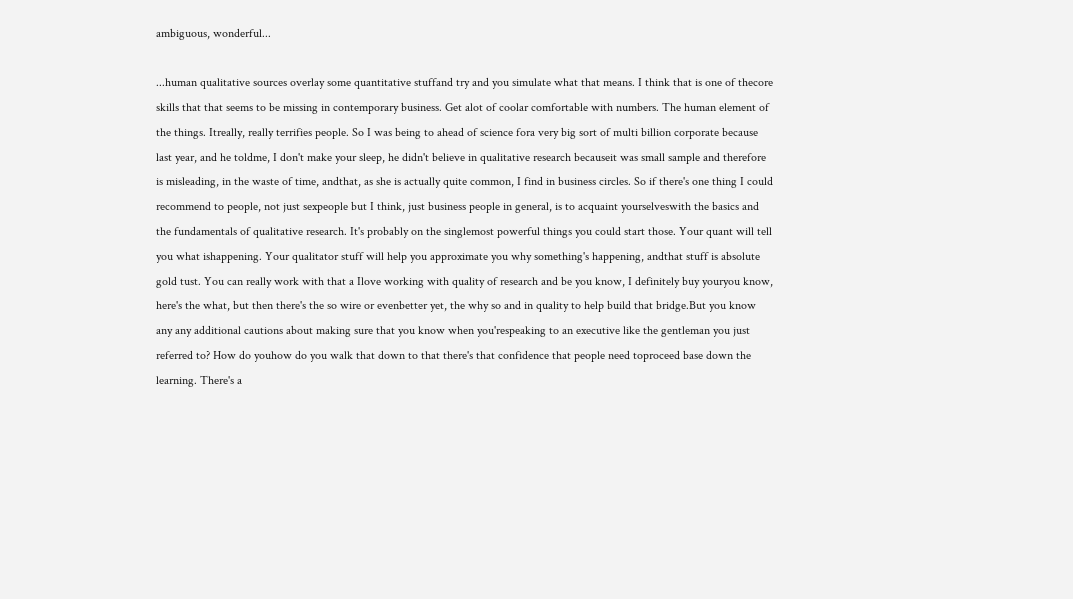ambiguous, wonderful...

...human qualitative sources overlay some quantitative stuffand try and you simulate what that means. I think that is one of thecore skills that that seems to be missing in contemporary business. Get alot of coolar comfortable with numbers. The human element of the things. Itreally, really terrifies people. So I was being to ahead of science fora very big sort of multi billion corporate because last year, and he toldme, I don't make your sleep, he didn't believe in qualitative research becauseit was small sample and therefore is misleading, in the waste of time, andthat, as she is actually quite common, I find in business circles. So if there's one thing I could recommend to people, not just sexpeople but I think, just business people in general, is to acquaint yourselveswith the basics and the fundamentals of qualitative research. It's probably on the singlemost powerful things you could start those. Your quant will tell you what ishappening. Your qualitator stuff will help you approximate you why something's happening, andthat stuff is absolute gold tust. You can really work with that a Ilove working with quality of research and be you know, I definitely buy youryou know, here's the what, but then there's the so wire or evenbetter yet, the why so and in quality to help build that bridge.But you know any any additional cautions about making sure that you know when you'respeaking to an executive like the gentleman you just referred to? How do youhow do you walk that down to that there's that confidence that people need toproceed base down the learning. There's a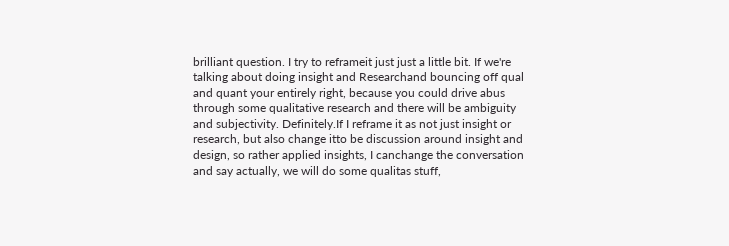brilliant question. I try to reframeit just just a little bit. If we're talking about doing insight and Researchand bouncing off qual and quant your entirely right, because you could drive abus through some qualitative research and there will be ambiguity and subjectivity. Definitely.If I reframe it as not just insight or research, but also change itto be discussion around insight and design, so rather applied insights, I canchange the conversation and say actually, we will do some qualitas stuff,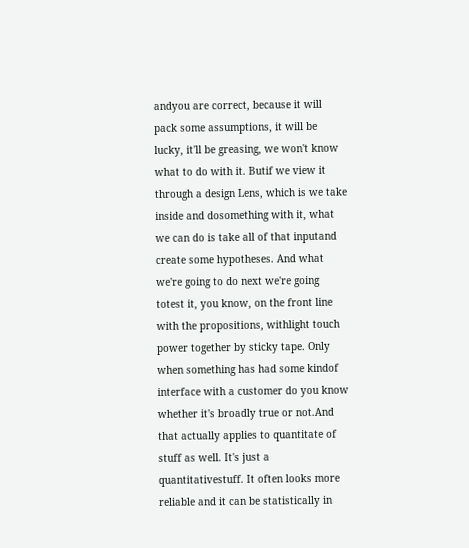andyou are correct, because it will pack some assumptions, it will be lucky, it'll be greasing, we won't know what to do with it. Butif we view it through a design Lens, which is we take inside and dosomething with it, what we can do is take all of that inputand create some hypotheses. And what we're going to do next we're going totest it, you know, on the front line with the propositions, withlight touch power together by sticky tape. Only when something has had some kindof interface with a customer do you know whether it's broadly true or not.And that actually applies to quantitate of stuff as well. It's just a quantitativestuff. It often looks more reliable and it can be statistically in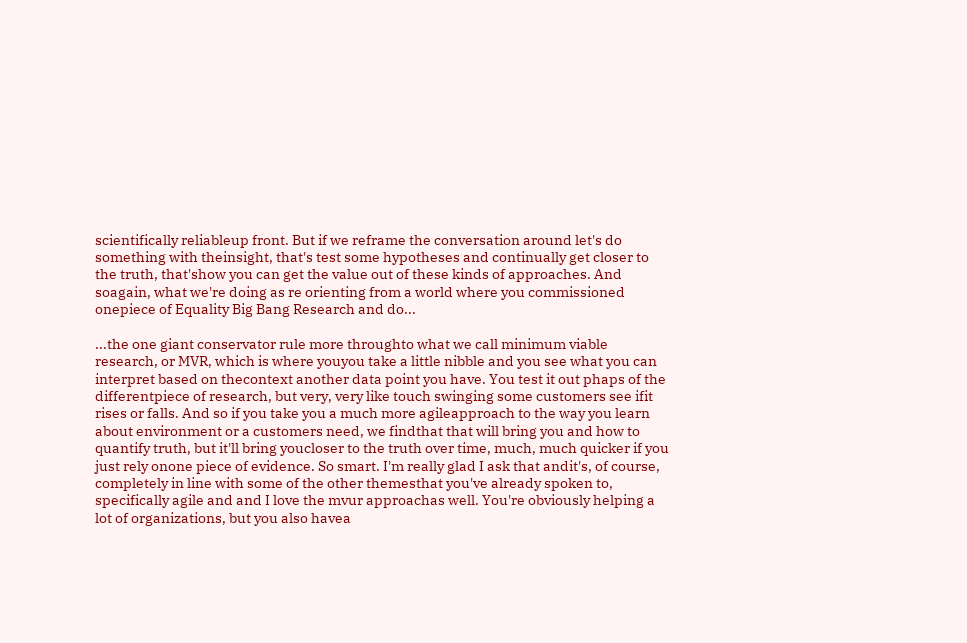scientifically reliableup front. But if we reframe the conversation around let's do something with theinsight, that's test some hypotheses and continually get closer to the truth, that'show you can get the value out of these kinds of approaches. And soagain, what we're doing as re orienting from a world where you commissioned onepiece of Equality Big Bang Research and do...

...the one giant conservator rule more throughto what we call minimum viable research, or MVR, which is where youyou take a little nibble and you see what you can interpret based on thecontext another data point you have. You test it out phaps of the differentpiece of research, but very, very like touch swinging some customers see ifit rises or falls. And so if you take you a much more agileapproach to the way you learn about environment or a customers need, we findthat that will bring you and how to quantify truth, but it'll bring youcloser to the truth over time, much, much quicker if you just rely onone piece of evidence. So smart. I'm really glad I ask that andit's, of course, completely in line with some of the other themesthat you've already spoken to, specifically agile and and I love the mvur approachas well. You're obviously helping a lot of organizations, but you also havea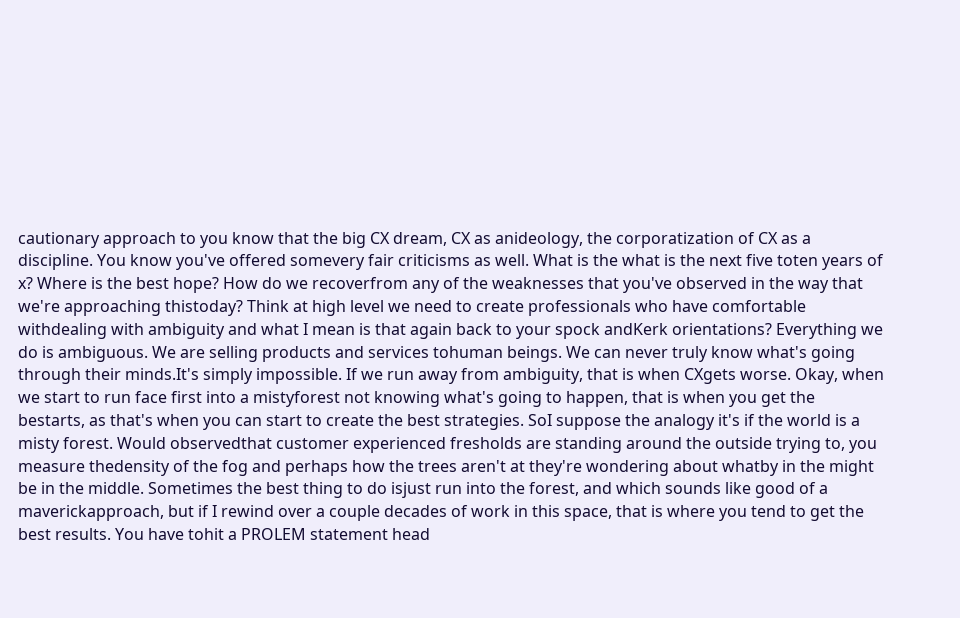cautionary approach to you know that the big CX dream, CX as anideology, the corporatization of CX as a discipline. You know you've offered somevery fair criticisms as well. What is the what is the next five toten years of x? Where is the best hope? How do we recoverfrom any of the weaknesses that you've observed in the way that we're approaching thistoday? Think at high level we need to create professionals who have comfortable withdealing with ambiguity and what I mean is that again back to your spock andKerk orientations? Everything we do is ambiguous. We are selling products and services tohuman beings. We can never truly know what's going through their minds.It's simply impossible. If we run away from ambiguity, that is when CXgets worse. Okay, when we start to run face first into a mistyforest not knowing what's going to happen, that is when you get the bestarts, as that's when you can start to create the best strategies. SoI suppose the analogy it's if the world is a misty forest. Would observedthat customer experienced fresholds are standing around the outside trying to, you measure thedensity of the fog and perhaps how the trees aren't at they're wondering about whatby in the might be in the middle. Sometimes the best thing to do isjust run into the forest, and which sounds like good of a maverickapproach, but if I rewind over a couple decades of work in this space, that is where you tend to get the best results. You have tohit a PROLEM statement head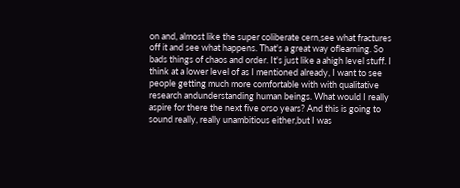on and, almost like the super coliberate cern,see what fractures off it and see what happens. That's a great way oflearning. So bads things of chaos and order. It's just like a ahigh level stuff. I think at a lower level of as I mentioned already, I want to see people getting much more comfortable with with qualitative research andunderstanding human beings. What would I really aspire for there the next five orso years? And this is going to sound really, really unambitious either,but I was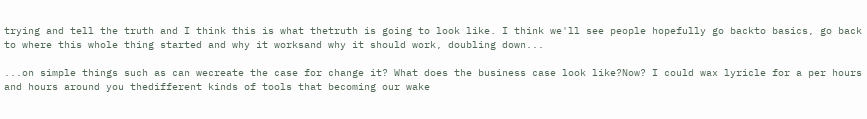trying and tell the truth and I think this is what thetruth is going to look like. I think we'll see people hopefully go backto basics, go back to where this whole thing started and why it worksand why it should work, doubling down...

...on simple things such as can wecreate the case for change it? What does the business case look like?Now? I could wax lyricle for a per hours and hours around you thedifferent kinds of tools that becoming our wake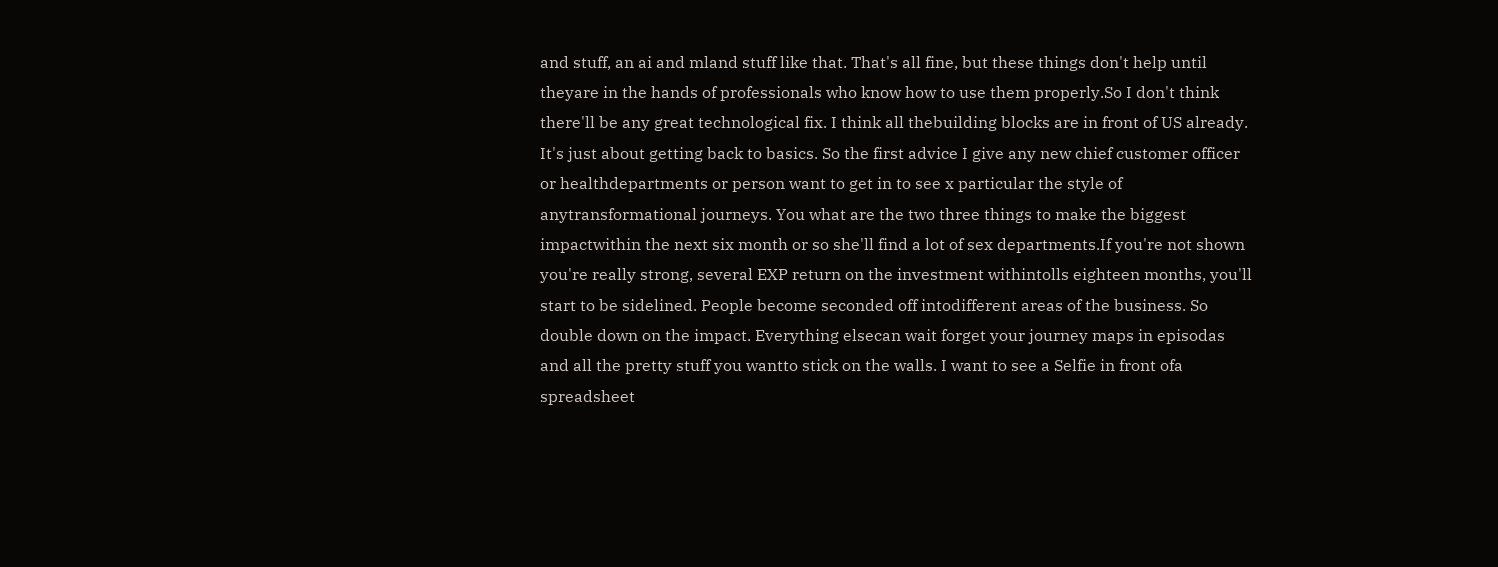and stuff, an ai and mland stuff like that. That's all fine, but these things don't help until theyare in the hands of professionals who know how to use them properly.So I don't think there'll be any great technological fix. I think all thebuilding blocks are in front of US already. It's just about getting back to basics. So the first advice I give any new chief customer officer or healthdepartments or person want to get in to see x particular the style of anytransformational journeys. You what are the two three things to make the biggest impactwithin the next six month or so she'll find a lot of sex departments.If you're not shown you're really strong, several EXP return on the investment withintolls eighteen months, you'll start to be sidelined. People become seconded off intodifferent areas of the business. So double down on the impact. Everything elsecan wait forget your journey maps in episodas and all the pretty stuff you wantto stick on the walls. I want to see a Selfie in front ofa spreadsheet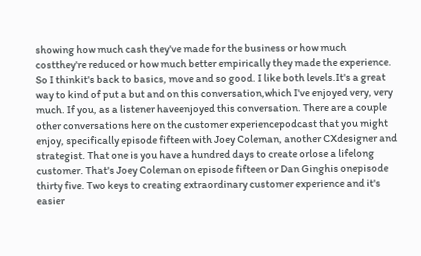showing how much cash they've made for the business or how much costthey're reduced or how much better empirically they made the experience. So I thinkit's back to basics, move and so good. I like both levels.It's a great way to kind of put a but and on this conversation,which I've enjoyed very, very much. If you, as a listener haveenjoyed this conversation. There are a couple other conversations here on the customer experiencepodcast that you might enjoy, specifically episode fifteen with Joey Coleman, another CXdesigner and strategist. That one is you have a hundred days to create orlose a lifelong customer. That's Joey Coleman on episode fifteen or Dan Ginghis onepisode thirty five. Two keys to creating extraordinary customer experience and it's easier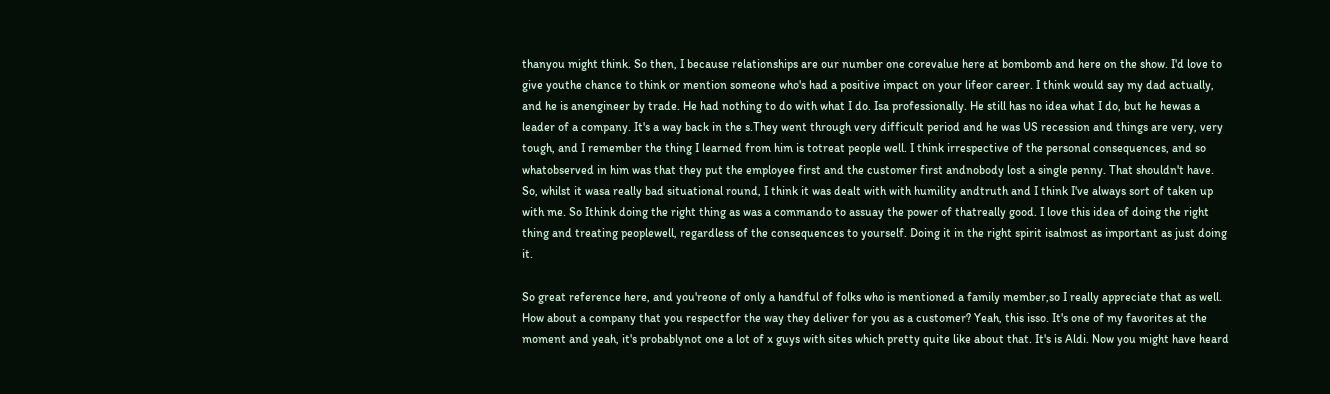thanyou might think. So then, I because relationships are our number one corevalue here at bombomb and here on the show. I'd love to give youthe chance to think or mention someone who's had a positive impact on your lifeor career. I think would say my dad actually, and he is anengineer by trade. He had nothing to do with what I do. Isa professionally. He still has no idea what I do, but he hewas a leader of a company. It's a way back in the s.They went through very difficult period and he was US recession and things are very, very tough, and I remember the thing I learned from him is totreat people well. I think irrespective of the personal consequences, and so whatobserved in him was that they put the employee first and the customer first andnobody lost a single penny. That shouldn't have. So, whilst it wasa really bad situational round, I think it was dealt with with humility andtruth and I think I've always sort of taken up with me. So Ithink doing the right thing as was a commando to assuay the power of thatreally good. I love this idea of doing the right thing and treating peoplewell, regardless of the consequences to yourself. Doing it in the right spirit isalmost as important as just doing it.

So great reference here, and you'reone of only a handful of folks who is mentioned a family member,so I really appreciate that as well. How about a company that you respectfor the way they deliver for you as a customer? Yeah, this isso. It's one of my favorites at the moment and yeah, it's probablynot one a lot of x guys with sites which pretty quite like about that. It's is Aldi. Now you might have heard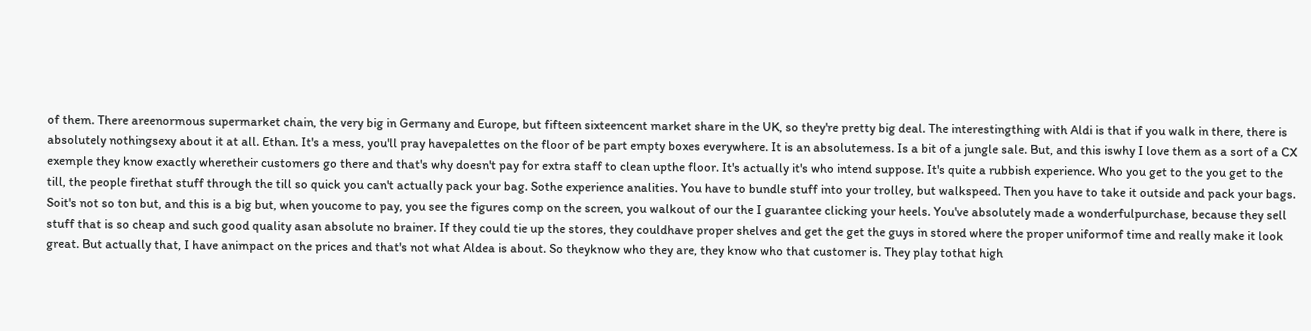of them. There areenormous supermarket chain, the very big in Germany and Europe, but fifteen sixteencent market share in the UK, so they're pretty big deal. The interestingthing with Aldi is that if you walk in there, there is absolutely nothingsexy about it at all. Ethan. It's a mess, you'll pray havepalettes on the floor of be part empty boxes everywhere. It is an absolutemess. Is a bit of a jungle sale. But, and this iswhy I love them as a sort of a CX exemple they know exactly wheretheir customers go there and that's why doesn't pay for extra staff to clean upthe floor. It's actually it's who intend suppose. It's quite a rubbish experience. Who you get to the you get to the till, the people firethat stuff through the till so quick you can't actually pack your bag. Sothe experience analities. You have to bundle stuff into your trolley, but walkspeed. Then you have to take it outside and pack your bags. Soit's not so ton but, and this is a big but, when youcome to pay, you see the figures comp on the screen, you walkout of our the I guarantee clicking your heels. You've absolutely made a wonderfulpurchase, because they sell stuff that is so cheap and such good quality asan absolute no brainer. If they could tie up the stores, they couldhave proper shelves and get the get the guys in stored where the proper uniformof time and really make it look great. But actually that, I have animpact on the prices and that's not what Aldea is about. So theyknow who they are, they know who that customer is. They play tothat high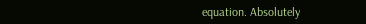equation. Absolutely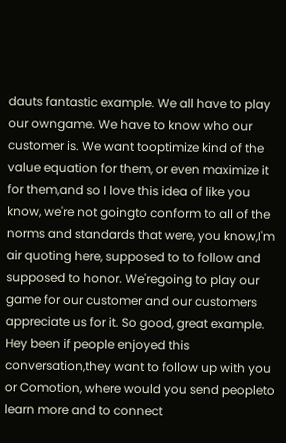dauts fantastic example. We all have to play our owngame. We have to know who our customer is. We want tooptimize kind of the value equation for them, or even maximize it for them,and so I love this idea of like you know, we're not goingto conform to all of the norms and standards that were, you know,I'm air quoting here, supposed to to follow and supposed to honor. We'regoing to play our game for our customer and our customers appreciate us for it. So good, great example. Hey been if people enjoyed this conversation,they want to follow up with you or Comotion, where would you send peopleto learn more and to connect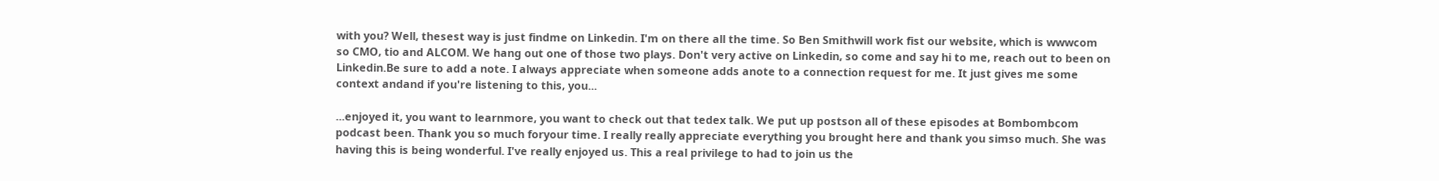with you? Well, thesest way is just findme on Linkedin. I'm on there all the time. So Ben Smithwill work fist our website, which is wwwcom so CMO, tio and ALCOM. We hang out one of those two plays. Don't very active on Linkedin, so come and say hi to me, reach out to been on Linkedin.Be sure to add a note. I always appreciate when someone adds anote to a connection request for me. It just gives me some context andand if you're listening to this, you...

...enjoyed it, you want to learnmore, you want to check out that tedex talk. We put up postson all of these episodes at Bombombcom podcast been. Thank you so much foryour time. I really really appreciate everything you brought here and thank you simso much. She was having this is being wonderful. I've really enjoyed us. This a real privilege to had to join us the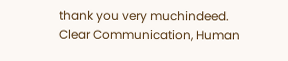thank you very muchindeed. Clear Communication, Human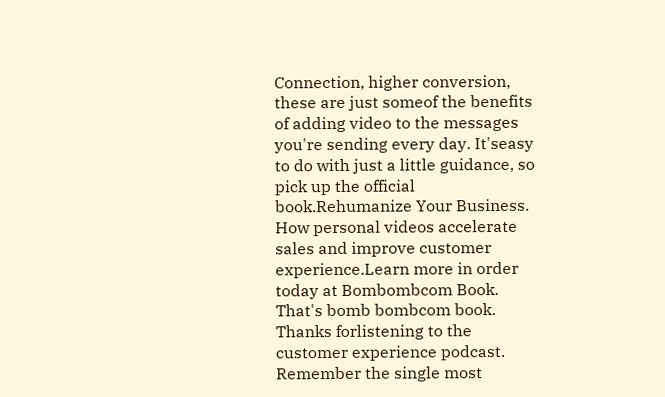Connection, higher conversion, these are just someof the benefits of adding video to the messages you're sending every day. It'seasy to do with just a little guidance, so pick up the official book.Rehumanize Your Business. How personal videos accelerate sales and improve customer experience.Learn more in order today at Bombombcom Book. That's bomb bombcom book. Thanks forlistening to the customer experience podcast. Remember the single most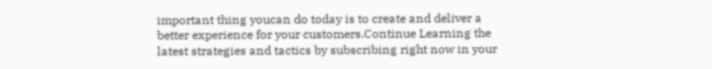important thing youcan do today is to create and deliver a better experience for your customers.Continue Learning the latest strategies and tactics by subscribing right now in your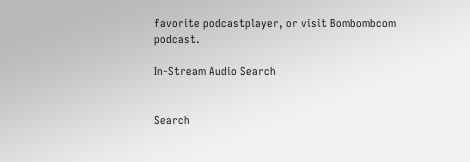favorite podcastplayer, or visit Bombombcom podcast.

In-Stream Audio Search


Search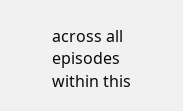across all episodes within this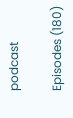podcast

Episodes (180)